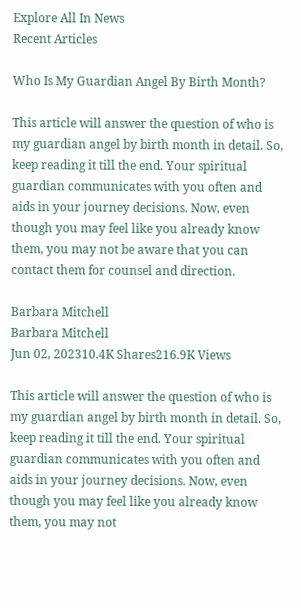Explore All In News
Recent Articles

Who Is My Guardian Angel By Birth Month?

This article will answer the question of who is my guardian angel by birth month in detail. So, keep reading it till the end. Your spiritual guardian communicates with you often and aids in your journey decisions. Now, even though you may feel like you already know them, you may not be aware that you can contact them for counsel and direction.

Barbara Mitchell
Barbara Mitchell
Jun 02, 202310.4K Shares216.9K Views

This article will answer the question of who is my guardian angel by birth month in detail. So, keep reading it till the end. Your spiritual guardian communicates with you often and aids in your journey decisions. Now, even though you may feel like you already know them, you may not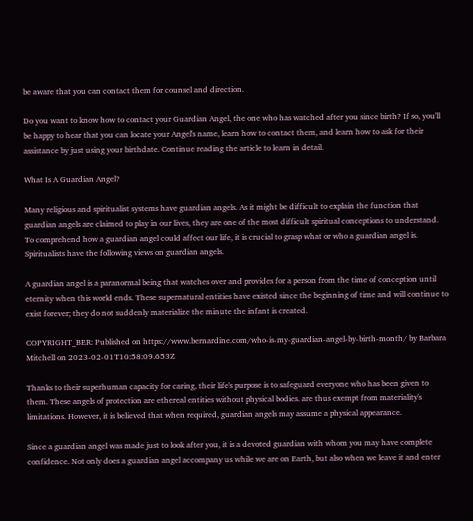be aware that you can contact them for counsel and direction.

Do you want to know how to contact your Guardian Angel, the one who has watched after you since birth? If so, you'll be happy to hear that you can locate your Angel's name, learn how to contact them, and learn how to ask for their assistance by just using your birthdate. Continue reading the article to learn in detail.

What Is A Guardian Angel?

Many religious and spiritualist systems have guardian angels. As it might be difficult to explain the function that guardian angels are claimed to play in our lives, they are one of the most difficult spiritual conceptions to understand. To comprehend how a guardian angel could affect our life, it is crucial to grasp what or who a guardian angel is. Spiritualists have the following views on guardian angels.

A guardian angel is a paranormal being that watches over and provides for a person from the time of conception until eternity when this world ends. These supernatural entities have existed since the beginning of time and will continue to exist forever; they do not suddenly materialize the minute the infant is created.

COPYRIGHT_BER: Published on https://www.bernardine.com/who-is-my-guardian-angel-by-birth-month/ by Barbara Mitchell on 2023-02-01T10:58:09.653Z

Thanks to their superhuman capacity for caring, their life's purpose is to safeguard everyone who has been given to them. These angels of protection are ethereal entities without physical bodies. are thus exempt from materiality's limitations. However, it is believed that when required, guardian angels may assume a physical appearance.

Since a guardian angel was made just to look after you, it is a devoted guardian with whom you may have complete confidence. Not only does a guardian angel accompany us while we are on Earth, but also when we leave it and enter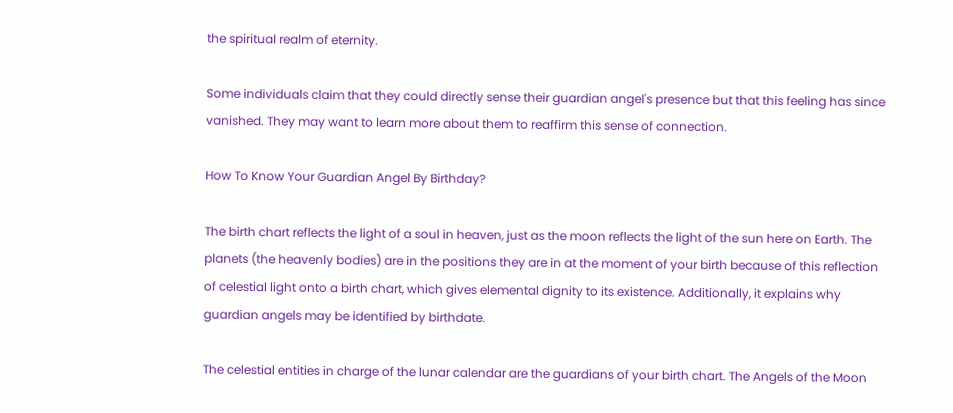the spiritual realm of eternity.

Some individuals claim that they could directly sense their guardian angel's presence but that this feeling has since vanished. They may want to learn more about them to reaffirm this sense of connection.

How To Know Your Guardian Angel By Birthday?

The birth chart reflects the light of a soul in heaven, just as the moon reflects the light of the sun here on Earth. The planets (the heavenly bodies) are in the positions they are in at the moment of your birth because of this reflection of celestial light onto a birth chart, which gives elemental dignity to its existence. Additionally, it explains why guardian angels may be identified by birthdate.

The celestial entities in charge of the lunar calendar are the guardians of your birth chart. The Angels of the Moon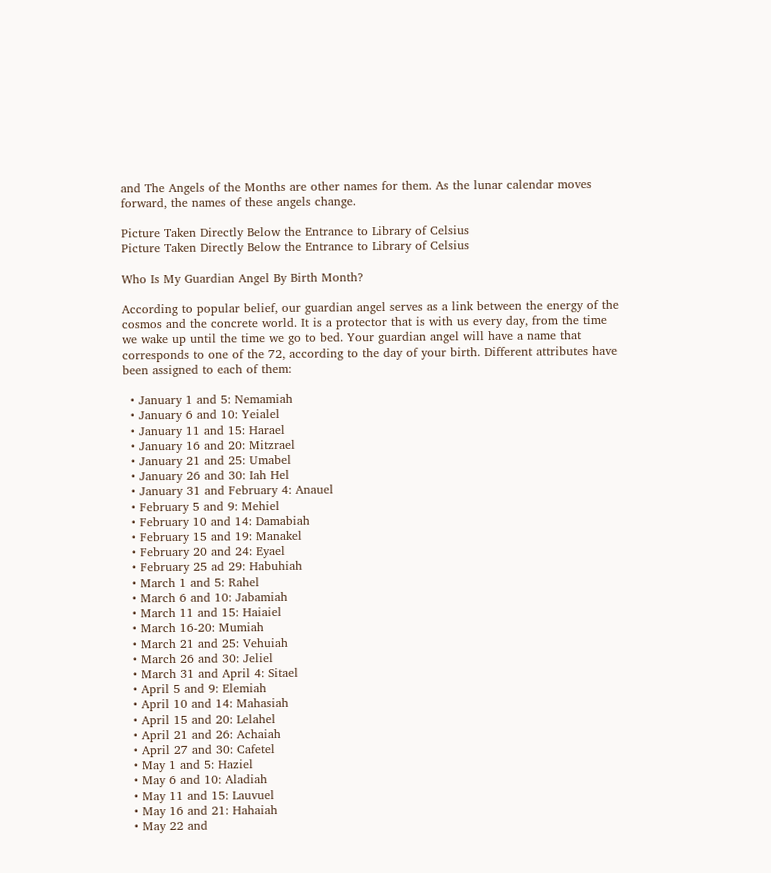and The Angels of the Months are other names for them. As the lunar calendar moves forward, the names of these angels change.

Picture Taken Directly Below the Entrance to Library of Celsius
Picture Taken Directly Below the Entrance to Library of Celsius

Who Is My Guardian Angel By Birth Month?

According to popular belief, our guardian angel serves as a link between the energy of the cosmos and the concrete world. It is a protector that is with us every day, from the time we wake up until the time we go to bed. Your guardian angel will have a name that corresponds to one of the 72, according to the day of your birth. Different attributes have been assigned to each of them:

  • January 1 and 5: Nemamiah
  • January 6 and 10: Yeialel
  • January 11 and 15: Harael
  • January 16 and 20: Mitzrael
  • January 21 and 25: Umabel
  • January 26 and 30: Iah Hel
  • January 31 and February 4: Anauel
  • February 5 and 9: Mehiel
  • February 10 and 14: Damabiah
  • February 15 and 19: Manakel
  • February 20 and 24: Eyael
  • February 25 ad 29: Habuhiah
  • March 1 and 5: Rahel
  • March 6 and 10: Jabamiah
  • March 11 and 15: Haiaiel
  • March 16-20: Mumiah
  • March 21 and 25: Vehuiah
  • March 26 and 30: Jeliel
  • March 31 and April 4: Sitael
  • April 5 and 9: Elemiah
  • April 10 and 14: Mahasiah
  • April 15 and 20: Lelahel
  • April 21 and 26: Achaiah
  • April 27 and 30: Cafetel
  • May 1 and 5: Haziel
  • May 6 and 10: Aladiah
  • May 11 and 15: Lauvuel
  • May 16 and 21: Hahaiah
  • May 22 and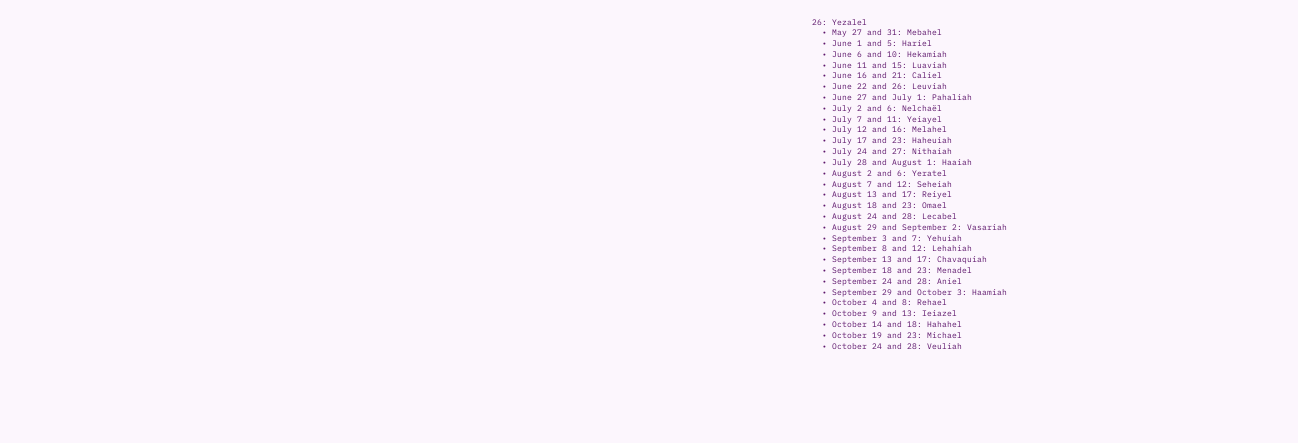26: Yezalel
  • May 27 and 31: Mebahel
  • June 1 and 5: Hariel
  • June 6 and 10: Hekamiah
  • June 11 and 15: Luaviah
  • June 16 and 21: Caliel
  • June 22 and 26: Leuviah
  • June 27 and July 1: Pahaliah
  • July 2 and 6: Nelchaël
  • July 7 and 11: Yeiayel
  • July 12 and 16: Melahel
  • July 17 and 23: Haheuiah
  • July 24 and 27: Nithaiah
  • July 28 and August 1: Haaiah
  • August 2 and 6: Yeratel
  • August 7 and 12: Seheiah
  • August 13 and 17: Reiyel
  • August 18 and 23: Omael
  • August 24 and 28: Lecabel
  • August 29 and September 2: Vasariah
  • September 3 and 7: Yehuiah
  • September 8 and 12: Lehahiah
  • September 13 and 17: Chavaquiah
  • September 18 and 23: Menadel
  • September 24 and 28: Aniel
  • September 29 and October 3: Haamiah
  • October 4 and 8: Rehael
  • October 9 and 13: Ieiazel
  • October 14 and 18: Hahahel
  • October 19 and 23: Michael
  • October 24 and 28: Veuliah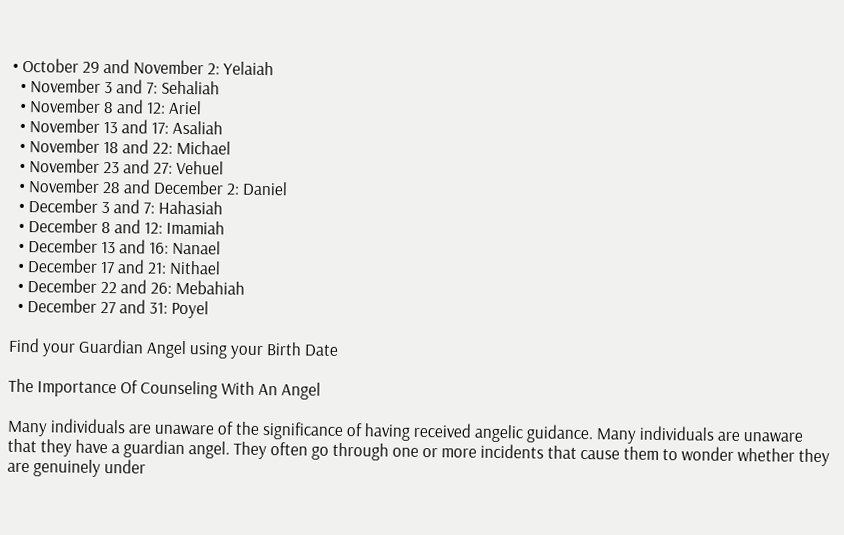• October 29 and November 2: Yelaiah
  • November 3 and 7: Sehaliah
  • November 8 and 12: Ariel
  • November 13 and 17: Asaliah
  • November 18 and 22: Michael
  • November 23 and 27: Vehuel
  • November 28 and December 2: Daniel
  • December 3 and 7: Hahasiah
  • December 8 and 12: Imamiah
  • December 13 and 16: Nanael
  • December 17 and 21: Nithael
  • December 22 and 26: Mebahiah
  • December 27 and 31: Poyel

Find your Guardian Angel using your Birth Date

The Importance Of Counseling With An Angel

Many individuals are unaware of the significance of having received angelic guidance. Many individuals are unaware that they have a guardian angel. They often go through one or more incidents that cause them to wonder whether they are genuinely under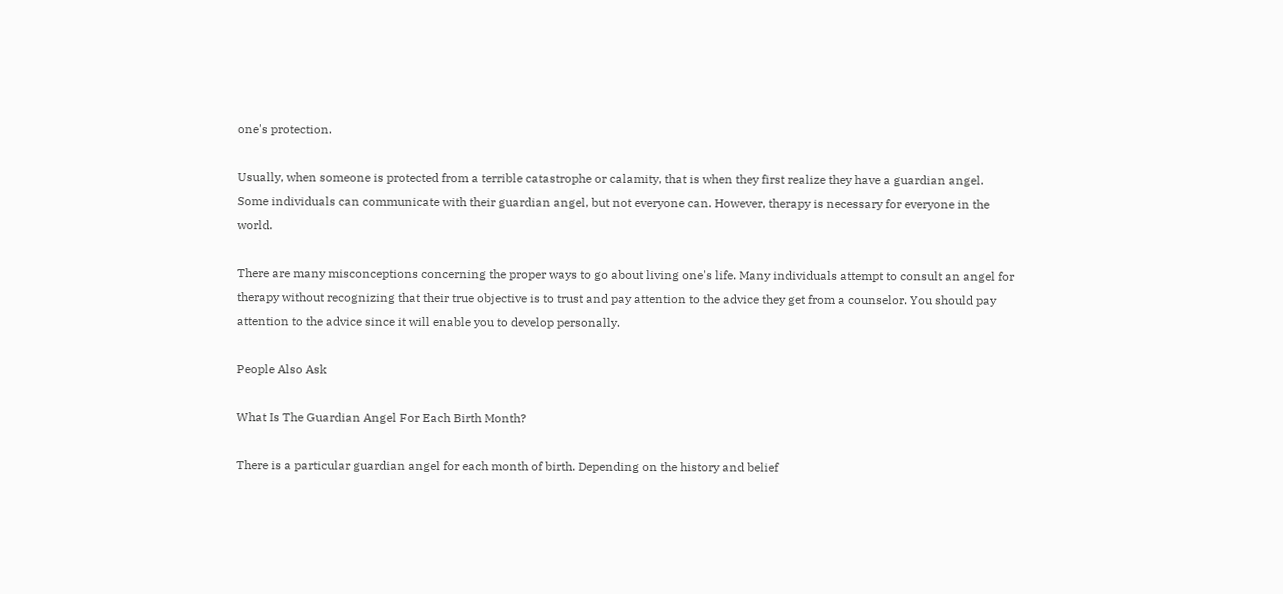one's protection.

Usually, when someone is protected from a terrible catastrophe or calamity, that is when they first realize they have a guardian angel. Some individuals can communicate with their guardian angel, but not everyone can. However, therapy is necessary for everyone in the world.

There are many misconceptions concerning the proper ways to go about living one's life. Many individuals attempt to consult an angel for therapy without recognizing that their true objective is to trust and pay attention to the advice they get from a counselor. You should pay attention to the advice since it will enable you to develop personally.

People Also Ask

What Is The Guardian Angel For Each Birth Month?

There is a particular guardian angel for each month of birth. Depending on the history and belief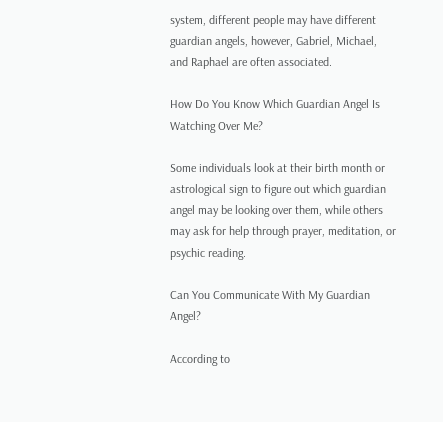system, different people may have different guardian angels, however, Gabriel, Michael, and Raphael are often associated.

How Do You Know Which Guardian Angel Is Watching Over Me?

Some individuals look at their birth month or astrological sign to figure out which guardian angel may be looking over them, while others may ask for help through prayer, meditation, or psychic reading.

Can You Communicate With My Guardian Angel?

According to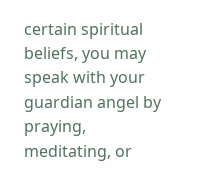certain spiritual beliefs, you may speak with your guardian angel by praying, meditating, or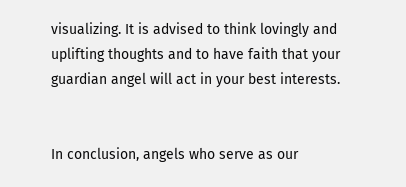visualizing. It is advised to think lovingly and uplifting thoughts and to have faith that your guardian angel will act in your best interests.


In conclusion, angels who serve as our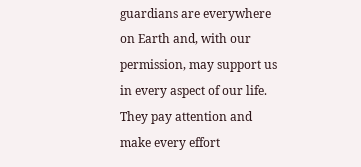guardians are everywhere on Earth and, with our permission, may support us in every aspect of our life. They pay attention and make every effort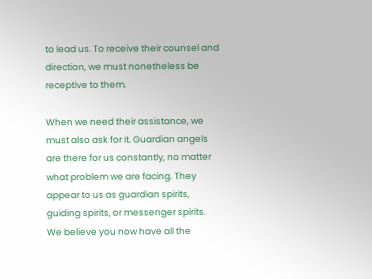to lead us. To receive their counsel and direction, we must nonetheless be receptive to them.

When we need their assistance, we must also ask for it. Guardian angels are there for us constantly, no matter what problem we are facing. They appear to us as guardian spirits, guiding spirits, or messenger spirits. We believe you now have all the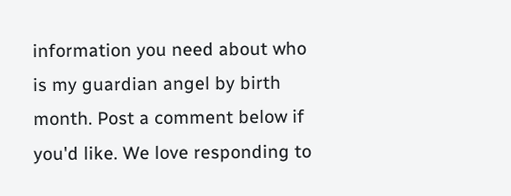information you need about who is my guardian angel by birth month. Post a comment below if you'd like. We love responding to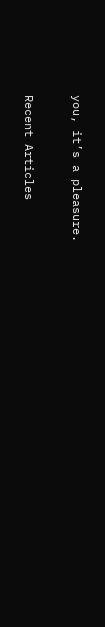you, it’s a pleasure.

Recent Articles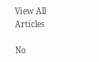View All Articles

No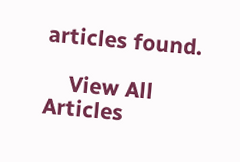articles found.

    View All Articles